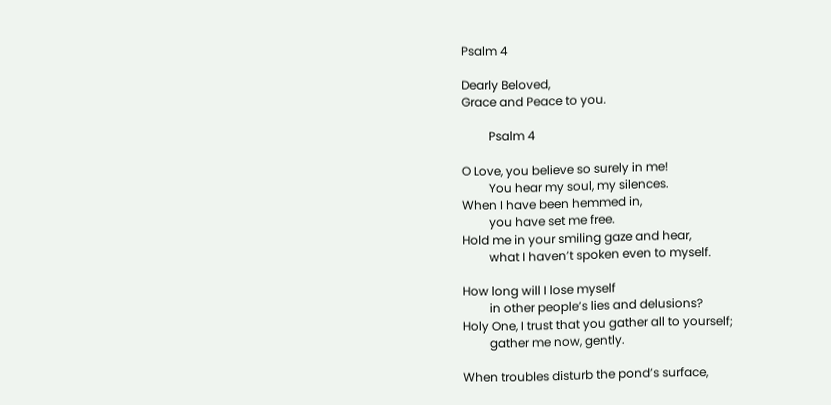Psalm 4

Dearly Beloved,
Grace and Peace to you.

         Psalm 4

O Love, you believe so surely in me!
         You hear my soul, my silences.
When I have been hemmed in,
         you have set me free.
Hold me in your smiling gaze and hear,
         what I haven’t spoken even to myself.

How long will I lose myself
         in other people’s lies and delusions?
Holy One, I trust that you gather all to yourself;
         gather me now, gently.

When troubles disturb the pond’s surface,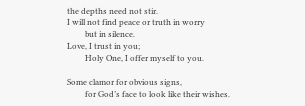the depths need not stir.
I will not find peace or truth in worry
         but in silence.
Love, I trust in you;
         Holy One, I offer myself to you.

Some clamor for obvious signs,
         for God’s face to look like their wishes.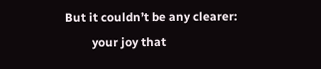But it couldn’t be any clearer:
         your joy that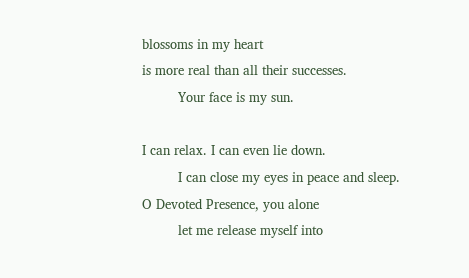blossoms in my heart
is more real than all their successes.
         Your face is my sun.

I can relax. I can even lie down.
         I can close my eyes in peace and sleep.
O Devoted Presence, you alone
         let me release myself into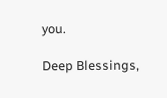you.

Deep Blessings,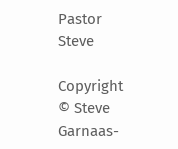Pastor Steve

Copyright © Steve Garnaas-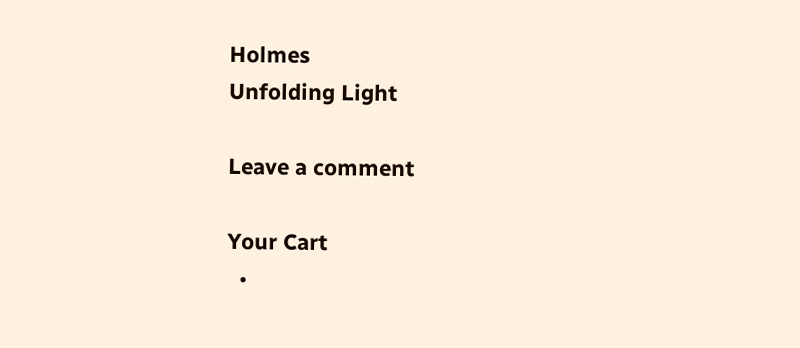Holmes
Unfolding Light

Leave a comment

Your Cart
  •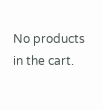No products in the cart.